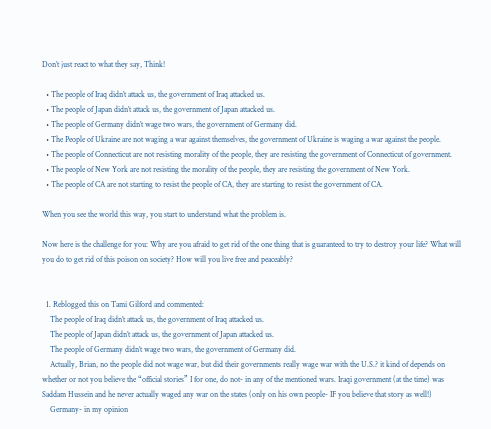Don’t just react to what they say, Think!

  • The people of Iraq didn’t attack us, the government of Iraq attacked us.
  • The people of Japan didn’t attack us, the government of Japan attacked us.
  • The people of Germany didn’t wage two wars, the government of Germany did.
  • The People of Ukraine are not waging a war against themselves, the government of Ukraine is waging a war against the people.
  • The people of Connecticut are not resisting morality of the people, they are resisting the government of Connecticut of government.
  • The people of New York are not resisting the morality of the people, they are resisting the government of New York.
  • The people of CA are not starting to resist the people of CA, they are starting to resist the government of CA.

When you see the world this way, you start to understand what the problem is.

Now here is the challenge for you: Why are you afraid to get rid of the one thing that is guaranteed to try to destroy your life? What will you do to get rid of this poison on society? How will you live free and peaceably?


  1. Reblogged this on Tami Gilford and commented:
    The people of Iraq didn’t attack us, the government of Iraq attacked us.
    The people of Japan didn’t attack us, the government of Japan attacked us.
    The people of Germany didn’t wage two wars, the government of Germany did.
    Actually, Brian, no the people did not wage war, but did their governments really wage war with the U.S.? it kind of depends on whether or not you believe the “official stories” I for one, do not- in any of the mentioned wars. Iraqi government (at the time) was Saddam Hussein and he never actually waged any war on the states (only on his own people- IF you believe that story as well!)
    Germany- in my opinion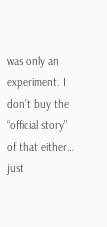was only an experiment. I don’t buy the “official story” of that either… just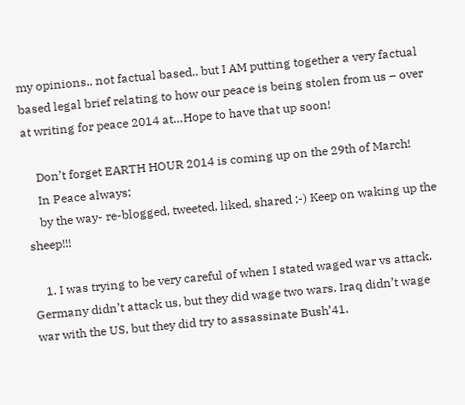my opinions.. not factual based.. but I AM putting together a very factual based legal brief relating to how our peace is being stolen from us – over at writing for peace 2014 at…Hope to have that up soon!

    Don’t forget EARTH HOUR 2014 is coming up on the 29th of March!
    In Peace always;
    by the way- re-blogged, tweeted, liked, shared ;-) Keep on waking up the sheep!!!

    1. I was trying to be very careful of when I stated waged war vs attack. Germany didn’t attack us, but they did wage two wars. Iraq didn’t wage war with the US, but they did try to assassinate Bush’41.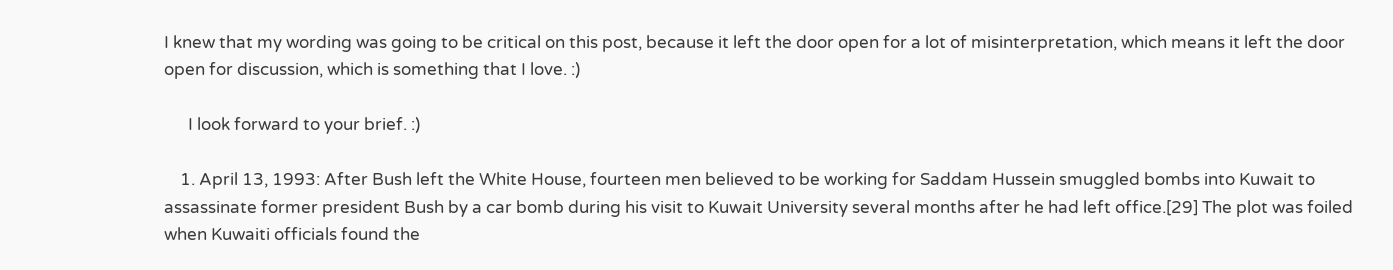I knew that my wording was going to be critical on this post, because it left the door open for a lot of misinterpretation, which means it left the door open for discussion, which is something that I love. :)

      I look forward to your brief. :)

    1. April 13, 1993: After Bush left the White House, fourteen men believed to be working for Saddam Hussein smuggled bombs into Kuwait to assassinate former president Bush by a car bomb during his visit to Kuwait University several months after he had left office.[29] The plot was foiled when Kuwaiti officials found the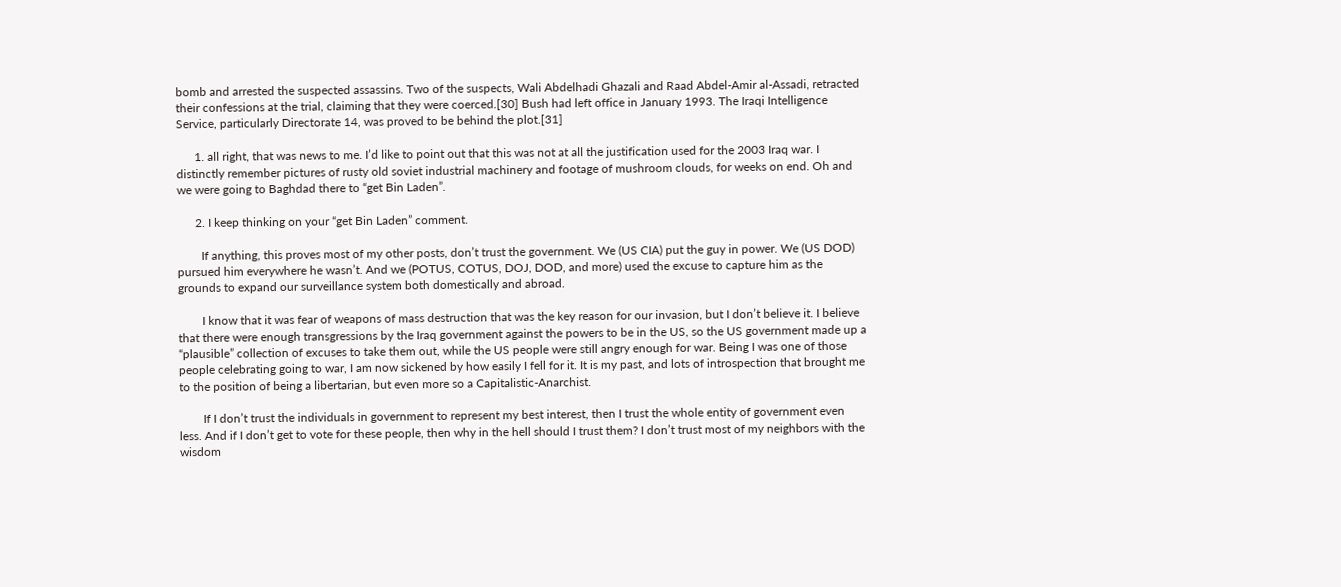bomb and arrested the suspected assassins. Two of the suspects, Wali Abdelhadi Ghazali and Raad Abdel-Amir al-Assadi, retracted their confessions at the trial, claiming that they were coerced.[30] Bush had left office in January 1993. The Iraqi Intelligence Service, particularly Directorate 14, was proved to be behind the plot.[31]

      1. all right, that was news to me. I’d like to point out that this was not at all the justification used for the 2003 Iraq war. I distinctly remember pictures of rusty old soviet industrial machinery and footage of mushroom clouds, for weeks on end. Oh and we were going to Baghdad there to “get Bin Laden”.

      2. I keep thinking on your “get Bin Laden” comment.

        If anything, this proves most of my other posts, don’t trust the government. We (US CIA) put the guy in power. We (US DOD) pursued him everywhere he wasn’t. And we (POTUS, COTUS, DOJ, DOD, and more) used the excuse to capture him as the grounds to expand our surveillance system both domestically and abroad.

        I know that it was fear of weapons of mass destruction that was the key reason for our invasion, but I don’t believe it. I believe that there were enough transgressions by the Iraq government against the powers to be in the US, so the US government made up a “plausible” collection of excuses to take them out, while the US people were still angry enough for war. Being I was one of those people celebrating going to war, I am now sickened by how easily I fell for it. It is my past, and lots of introspection that brought me to the position of being a libertarian, but even more so a Capitalistic-Anarchist.

        If I don’t trust the individuals in government to represent my best interest, then I trust the whole entity of government even less. And if I don’t get to vote for these people, then why in the hell should I trust them? I don’t trust most of my neighbors with the wisdom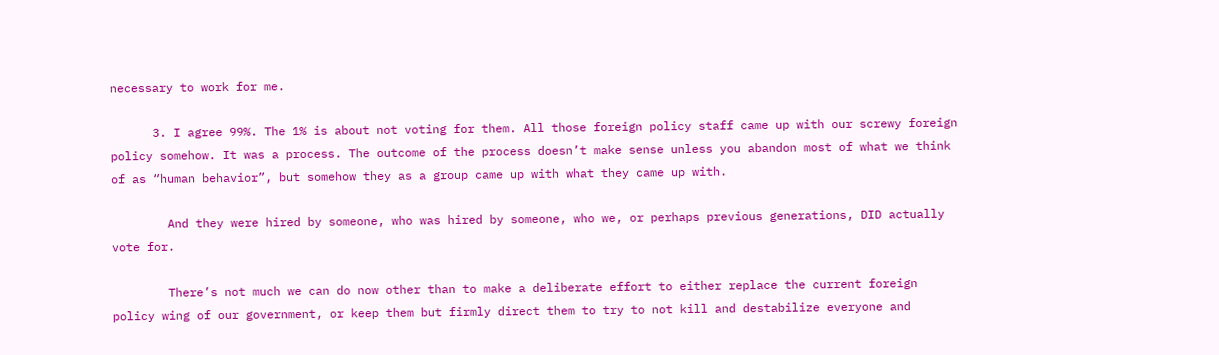necessary to work for me.

      3. I agree 99%. The 1% is about not voting for them. All those foreign policy staff came up with our screwy foreign policy somehow. It was a process. The outcome of the process doesn’t make sense unless you abandon most of what we think of as “human behavior”, but somehow they as a group came up with what they came up with.

        And they were hired by someone, who was hired by someone, who we, or perhaps previous generations, DID actually vote for.

        There’s not much we can do now other than to make a deliberate effort to either replace the current foreign policy wing of our government, or keep them but firmly direct them to try to not kill and destabilize everyone and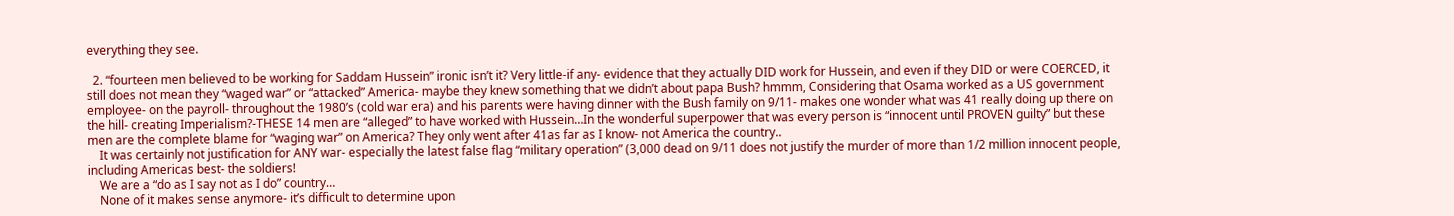everything they see.

  2. “fourteen men believed to be working for Saddam Hussein” ironic isn’t it? Very little-if any- evidence that they actually DID work for Hussein, and even if they DID or were COERCED, it still does not mean they “waged war” or “attacked” America- maybe they knew something that we didn’t about papa Bush? hmmm, Considering that Osama worked as a US government employee- on the payroll- throughout the 1980’s (cold war era) and his parents were having dinner with the Bush family on 9/11- makes one wonder what was 41 really doing up there on the hill- creating Imperialism?-THESE 14 men are “alleged” to have worked with Hussein…In the wonderful superpower that was every person is “innocent until PROVEN guilty” but these men are the complete blame for “waging war” on America? They only went after 41as far as I know- not America the country..
    It was certainly not justification for ANY war- especially the latest false flag “military operation” (3,000 dead on 9/11 does not justify the murder of more than 1/2 million innocent people, including Americas best- the soldiers!
    We are a “do as I say not as I do” country…
    None of it makes sense anymore- it’s difficult to determine upon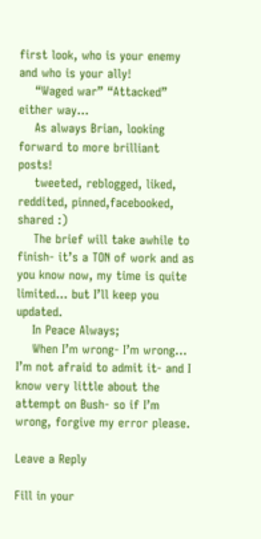first look, who is your enemy and who is your ally!
    “Waged war” “Attacked” either way…
    As always Brian, looking forward to more brilliant posts!
    tweeted, reblogged, liked, reddited, pinned,facebooked, shared :)
    The brief will take awhile to finish- it’s a TON of work and as you know now, my time is quite limited… but I’ll keep you updated.
    In Peace Always;
    When I’m wrong- I’m wrong… I’m not afraid to admit it- and I know very little about the attempt on Bush- so if I’m wrong, forgive my error please.

Leave a Reply

Fill in your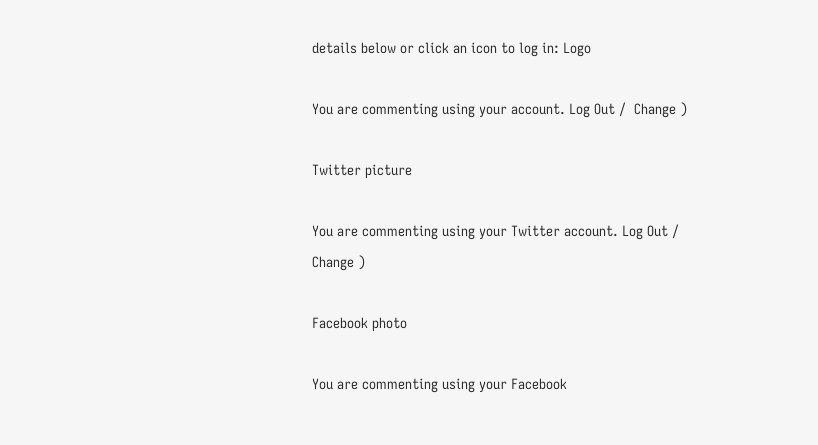details below or click an icon to log in: Logo

You are commenting using your account. Log Out /  Change )

Twitter picture

You are commenting using your Twitter account. Log Out /  Change )

Facebook photo

You are commenting using your Facebook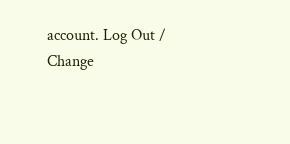account. Log Out /  Change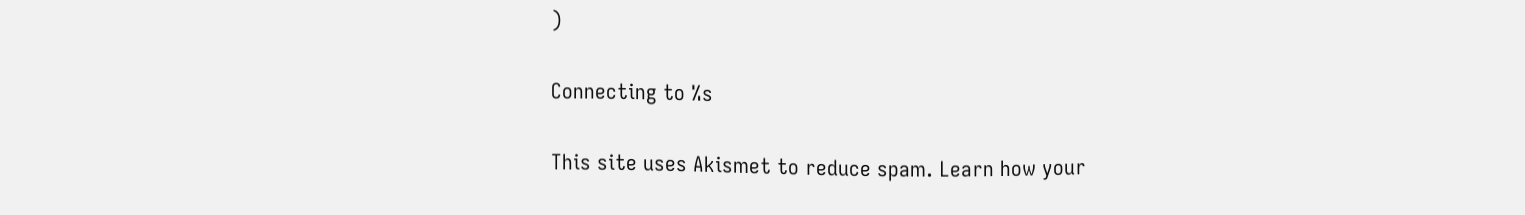)

Connecting to %s

This site uses Akismet to reduce spam. Learn how your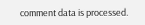comment data is processed.